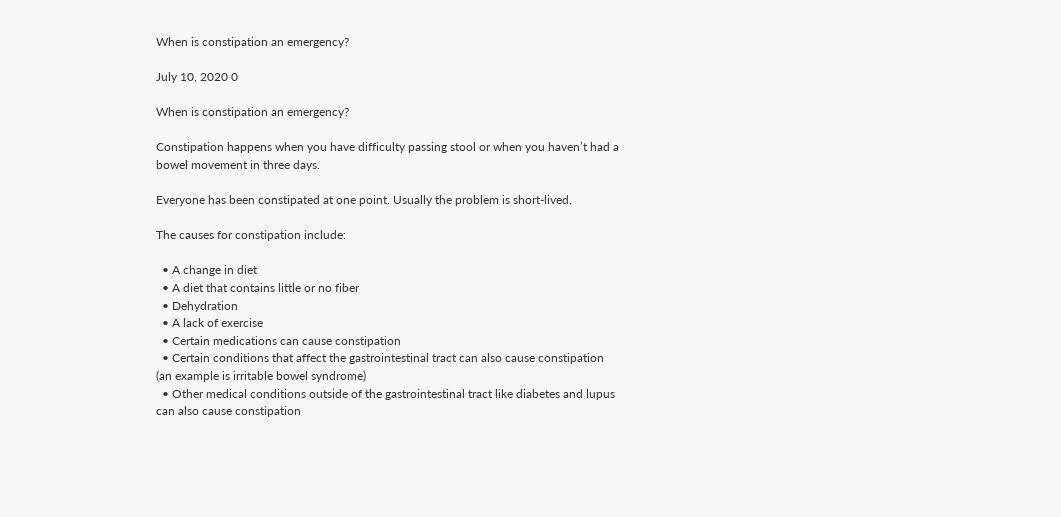When is constipation an emergency?

July 10, 2020 0

When is constipation an emergency?

Constipation happens when you have difficulty passing stool or when you haven’t had a bowel movement in three days.

Everyone has been constipated at one point. Usually the problem is short-lived.

The causes for constipation include:

  • A change in diet
  • A diet that contains little or no fiber
  • Dehydration
  • A lack of exercise
  • Certain medications can cause constipation
  • Certain conditions that affect the gastrointestinal tract can also cause constipation (an example is irritable bowel syndrome)
  • Other medical conditions outside of the gastrointestinal tract like diabetes and lupus can also cause constipation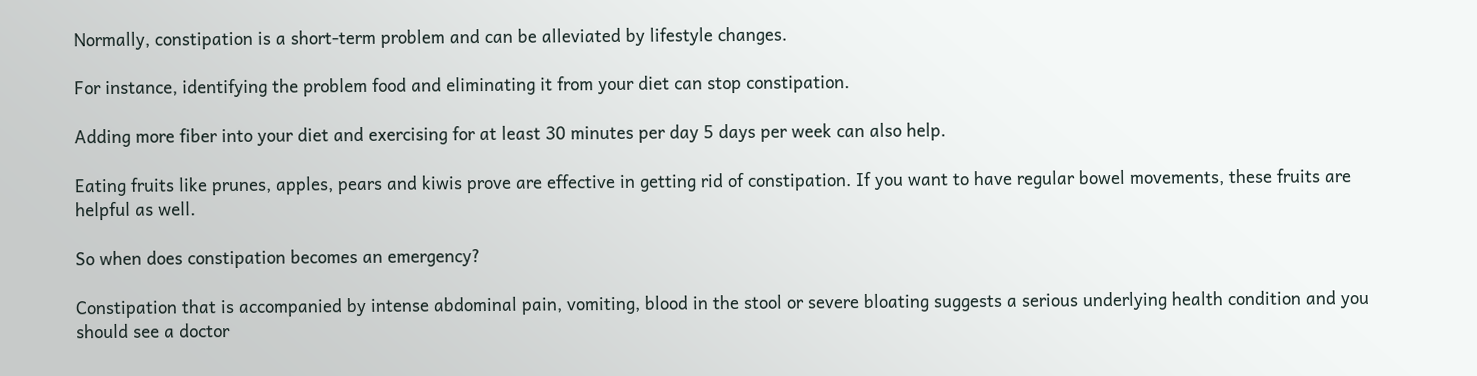Normally, constipation is a short-term problem and can be alleviated by lifestyle changes.

For instance, identifying the problem food and eliminating it from your diet can stop constipation.

Adding more fiber into your diet and exercising for at least 30 minutes per day 5 days per week can also help.

Eating fruits like prunes, apples, pears and kiwis prove are effective in getting rid of constipation. If you want to have regular bowel movements, these fruits are helpful as well.

So when does constipation becomes an emergency?

Constipation that is accompanied by intense abdominal pain, vomiting, blood in the stool or severe bloating suggests a serious underlying health condition and you should see a doctor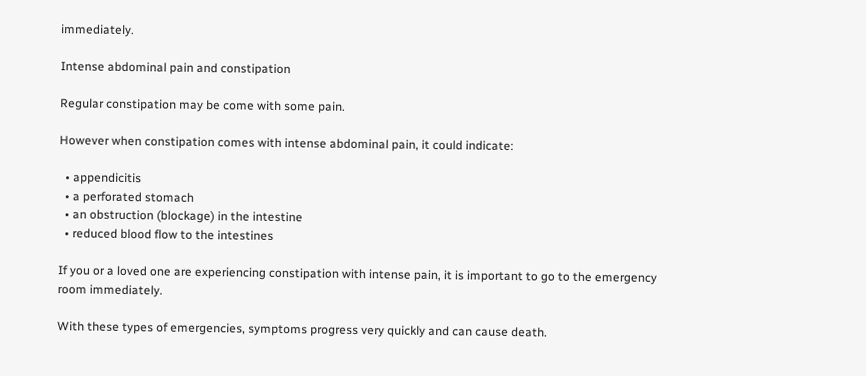immediately.

Intense abdominal pain and constipation

Regular constipation may be come with some pain.

However when constipation comes with intense abdominal pain, it could indicate:

  • appendicitis
  • a perforated stomach
  • an obstruction (blockage) in the intestine
  • reduced blood flow to the intestines

If you or a loved one are experiencing constipation with intense pain, it is important to go to the emergency room immediately.

With these types of emergencies, symptoms progress very quickly and can cause death.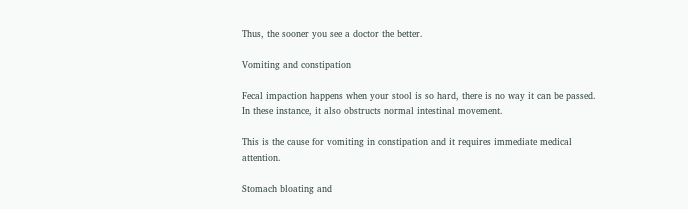Thus, the sooner you see a doctor the better.

Vomiting and constipation

Fecal impaction happens when your stool is so hard, there is no way it can be passed. In these instance, it also obstructs normal intestinal movement.

This is the cause for vomiting in constipation and it requires immediate medical attention.

Stomach bloating and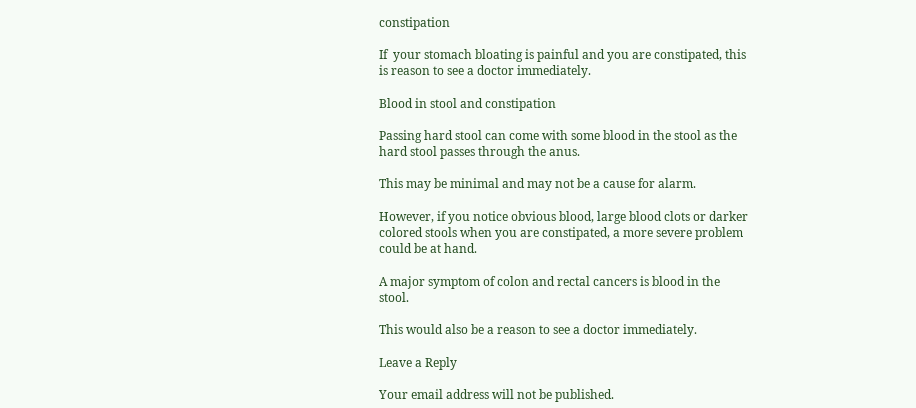constipation

If  your stomach bloating is painful and you are constipated, this is reason to see a doctor immediately.

Blood in stool and constipation

Passing hard stool can come with some blood in the stool as the hard stool passes through the anus.

This may be minimal and may not be a cause for alarm.

However, if you notice obvious blood, large blood clots or darker colored stools when you are constipated, a more severe problem could be at hand.

A major symptom of colon and rectal cancers is blood in the stool.

This would also be a reason to see a doctor immediately.

Leave a Reply

Your email address will not be published.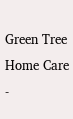Green Tree Home Care -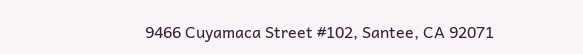9466 Cuyamaca Street #102, Santee, CA 92071